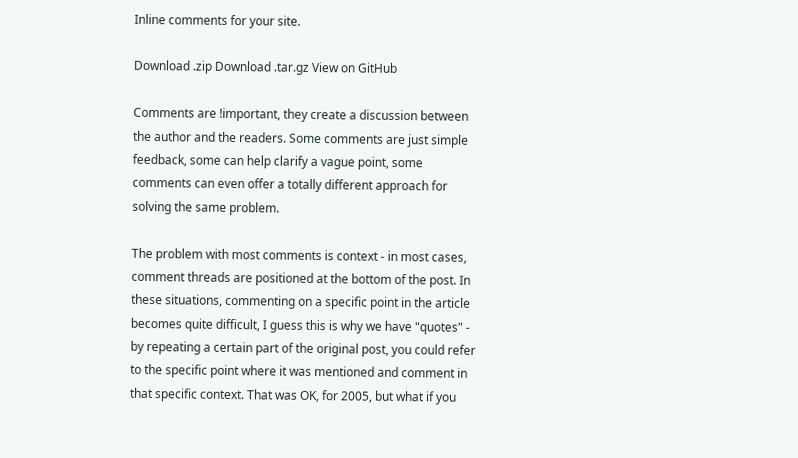Inline comments for your site.

Download .zip Download .tar.gz View on GitHub

Comments are !important, they create a discussion between the author and the readers. Some comments are just simple feedback, some can help clarify a vague point, some comments can even offer a totally different approach for solving the same problem.

The problem with most comments is context - in most cases, comment threads are positioned at the bottom of the post. In these situations, commenting on a specific point in the article becomes quite difficult, I guess this is why we have "quotes" - by repeating a certain part of the original post, you could refer to the specific point where it was mentioned and comment in that specific context. That was OK, for 2005, but what if you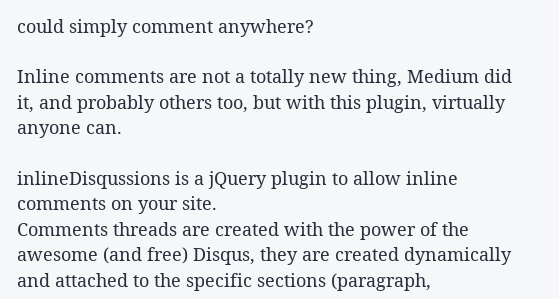could simply comment anywhere?

Inline comments are not a totally new thing, Medium did it, and probably others too, but with this plugin, virtually anyone can.

inlineDisqussions is a jQuery plugin to allow inline comments on your site.
Comments threads are created with the power of the awesome (and free) Disqus, they are created dynamically and attached to the specific sections (paragraph,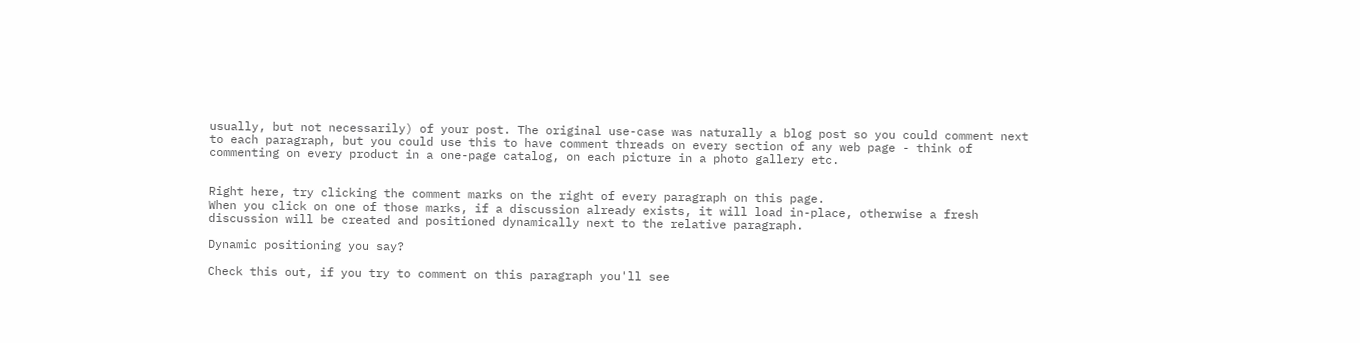usually, but not necessarily) of your post. The original use-case was naturally a blog post so you could comment next to each paragraph, but you could use this to have comment threads on every section of any web page - think of commenting on every product in a one-page catalog, on each picture in a photo gallery etc.


Right here, try clicking the comment marks on the right of every paragraph on this page.
When you click on one of those marks, if a discussion already exists, it will load in-place, otherwise a fresh discussion will be created and positioned dynamically next to the relative paragraph.

Dynamic positioning you say?

Check this out, if you try to comment on this paragraph you'll see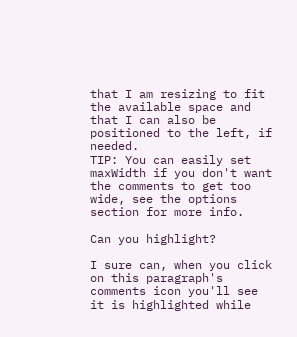that I am resizing to fit the available space and that I can also be positioned to the left, if needed.
TIP: You can easily set maxWidth if you don't want the comments to get too wide, see the options section for more info.

Can you highlight?

I sure can, when you click on this paragraph's comments icon you'll see it is highlighted while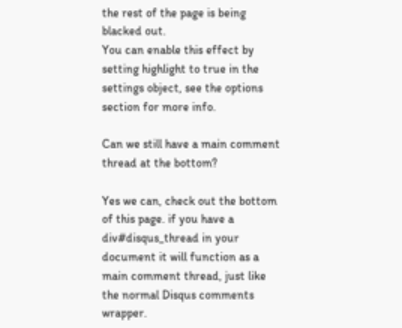the rest of the page is being blacked out.
You can enable this effect by setting highlight to true in the settings object, see the options section for more info.

Can we still have a main comment thread at the bottom?

Yes we can, check out the bottom of this page. if you have a div#disqus_thread in your document it will function as a main comment thread, just like the normal Disqus comments wrapper.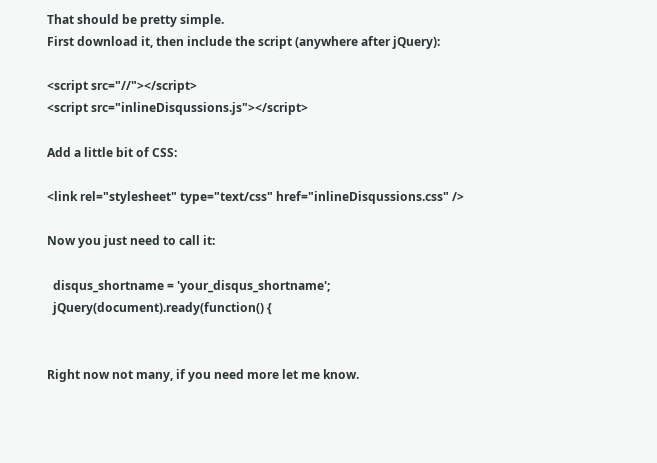That should be pretty simple.
First download it, then include the script (anywhere after jQuery):

<script src="//"></script>
<script src="inlineDisqussions.js"></script>

Add a little bit of CSS:

<link rel="stylesheet" type="text/css" href="inlineDisqussions.css" />

Now you just need to call it:

  disqus_shortname = 'your_disqus_shortname';
  jQuery(document).ready(function() {


Right now not many, if you need more let me know.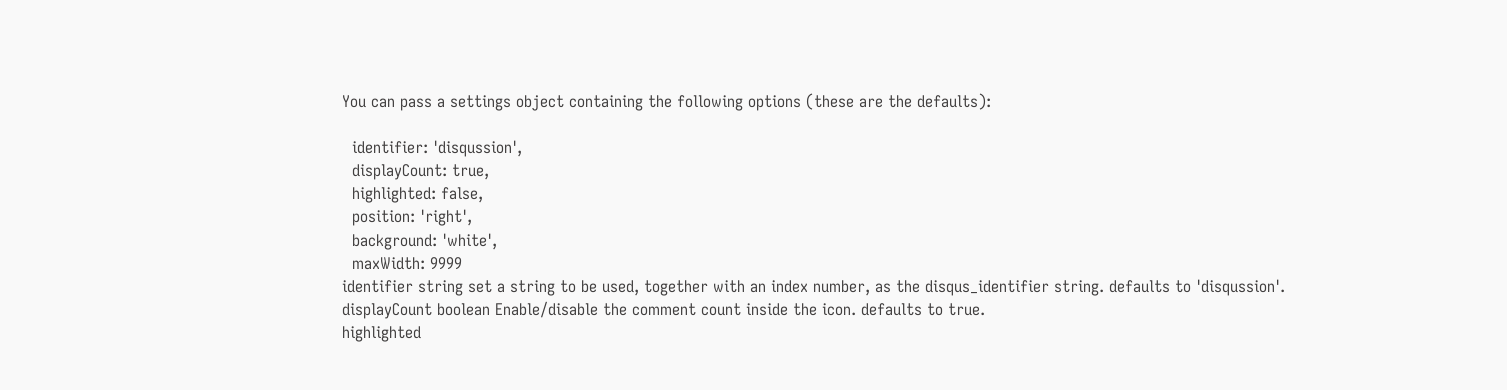You can pass a settings object containing the following options (these are the defaults):

  identifier: 'disqussion',
  displayCount: true,
  highlighted: false,
  position: 'right',
  background: 'white',
  maxWidth: 9999
identifier string set a string to be used, together with an index number, as the disqus_identifier string. defaults to 'disqussion'.
displayCount boolean Enable/disable the comment count inside the icon. defaults to true.
highlighted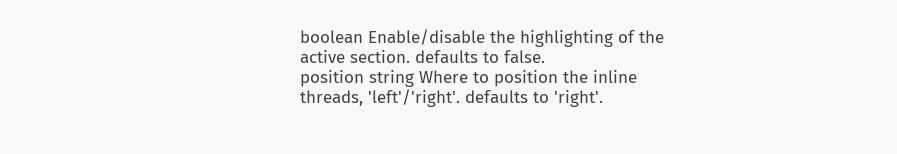boolean Enable/disable the highlighting of the active section. defaults to false.
position string Where to position the inline threads, 'left'/'right'. defaults to 'right'.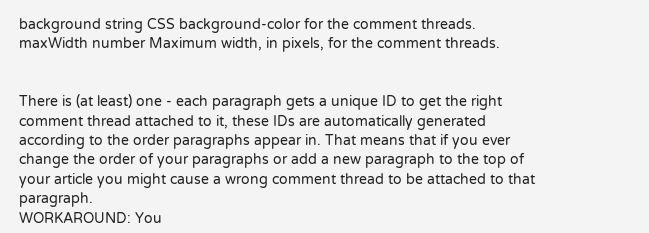background string CSS background-color for the comment threads.
maxWidth number Maximum width, in pixels, for the comment threads.


There is (at least) one - each paragraph gets a unique ID to get the right comment thread attached to it, these IDs are automatically generated according to the order paragraphs appear in. That means that if you ever change the order of your paragraphs or add a new paragraph to the top of your article you might cause a wrong comment thread to be attached to that paragraph.
WORKAROUND: You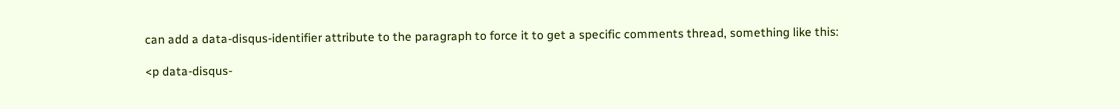can add a data-disqus-identifier attribute to the paragraph to force it to get a specific comments thread, something like this:

<p data-disqus-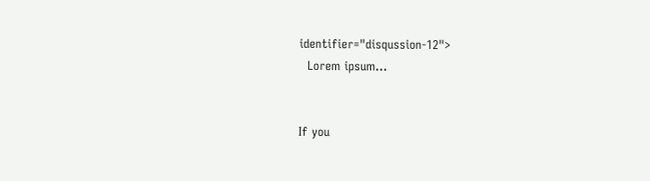identifier="disqussion-12">
  Lorem ipsum...


If you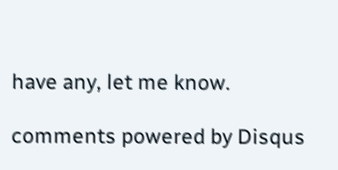have any, let me know.

comments powered by Disqus